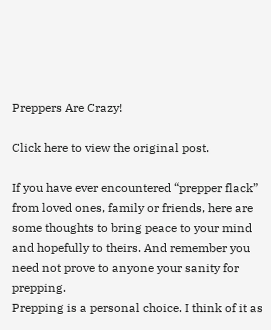Preppers Are Crazy!

Click here to view the original post.

If you have ever encountered “prepper flack” from loved ones, family or friends, here are some thoughts to bring peace to your mind and hopefully to theirs. And remember you need not prove to anyone your sanity for prepping.
Prepping is a personal choice. I think of it as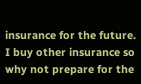insurance for the future. I buy other insurance so why not prepare for the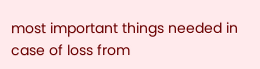most important things needed in case of loss from